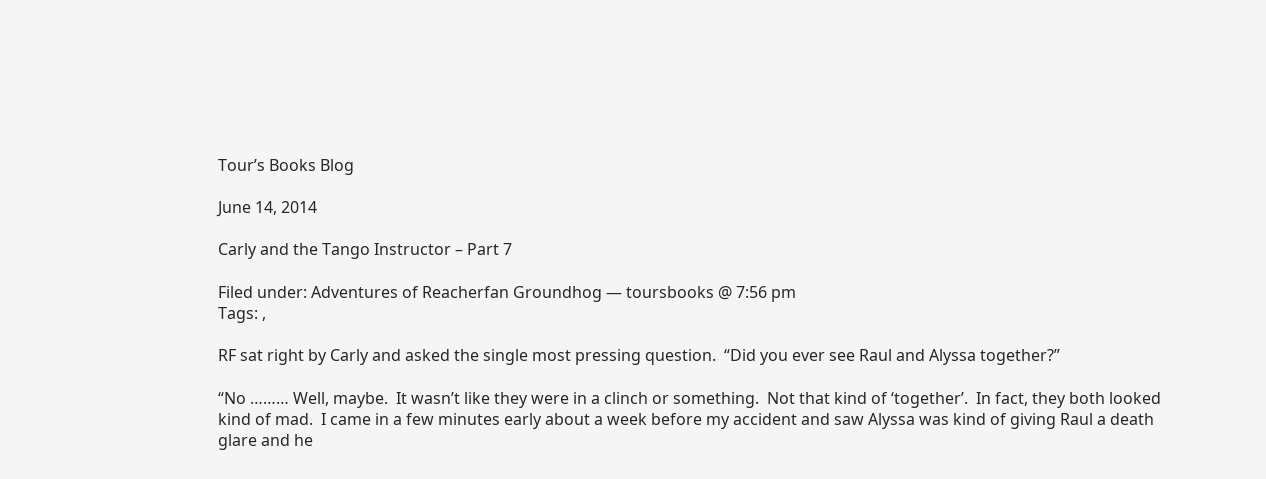Tour’s Books Blog

June 14, 2014

Carly and the Tango Instructor – Part 7

Filed under: Adventures of Reacherfan Groundhog — toursbooks @ 7:56 pm
Tags: ,

RF sat right by Carly and asked the single most pressing question.  “Did you ever see Raul and Alyssa together?”

“No ……… Well, maybe.  It wasn’t like they were in a clinch or something.  Not that kind of ‘together’.  In fact, they both looked kind of mad.  I came in a few minutes early about a week before my accident and saw Alyssa was kind of giving Raul a death glare and he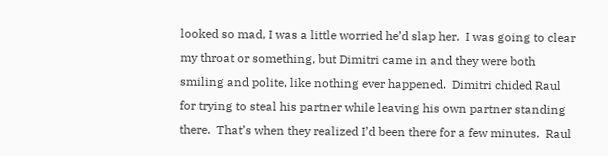looked so mad, I was a little worried he’d slap her.  I was going to clear my throat or something, but Dimitri came in and they were both smiling and polite, like nothing ever happened.  Dimitri chided Raul for trying to steal his partner while leaving his own partner standing there.  That’s when they realized I’d been there for a few minutes.  Raul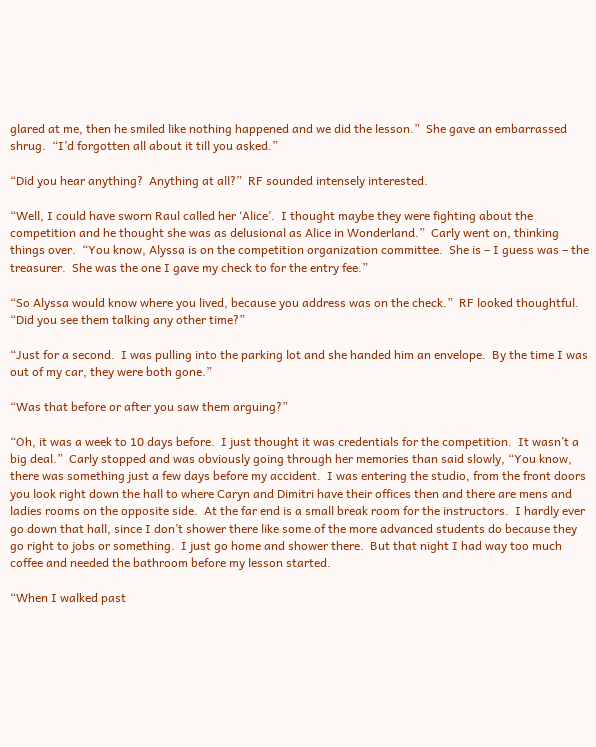glared at me, then he smiled like nothing happened and we did the lesson.”  She gave an embarrassed shrug.  “I’d forgotten all about it till you asked.”

“Did you hear anything?  Anything at all?”  RF sounded intensely interested.

“Well, I could have sworn Raul called her ‘Alice’.  I thought maybe they were fighting about the competition and he thought she was as delusional as Alice in Wonderland.”  Carly went on, thinking things over.  “You know, Alyssa is on the competition organization committee.  She is – I guess was – the treasurer.  She was the one I gave my check to for the entry fee.”

“So Alyssa would know where you lived, because you address was on the check.”  RF looked thoughtful.  “Did you see them talking any other time?”

“Just for a second.  I was pulling into the parking lot and she handed him an envelope.  By the time I was out of my car, they were both gone.”

“Was that before or after you saw them arguing?”

“Oh, it was a week to 10 days before.  I just thought it was credentials for the competition.  It wasn’t a big deal.”  Carly stopped and was obviously going through her memories than said slowly, “You know, there was something just a few days before my accident.  I was entering the studio, from the front doors you look right down the hall to where Caryn and Dimitri have their offices then and there are mens and ladies rooms on the opposite side.  At the far end is a small break room for the instructors.  I hardly ever go down that hall, since I don’t shower there like some of the more advanced students do because they go right to jobs or something.  I just go home and shower there.  But that night I had way too much coffee and needed the bathroom before my lesson started.

“When I walked past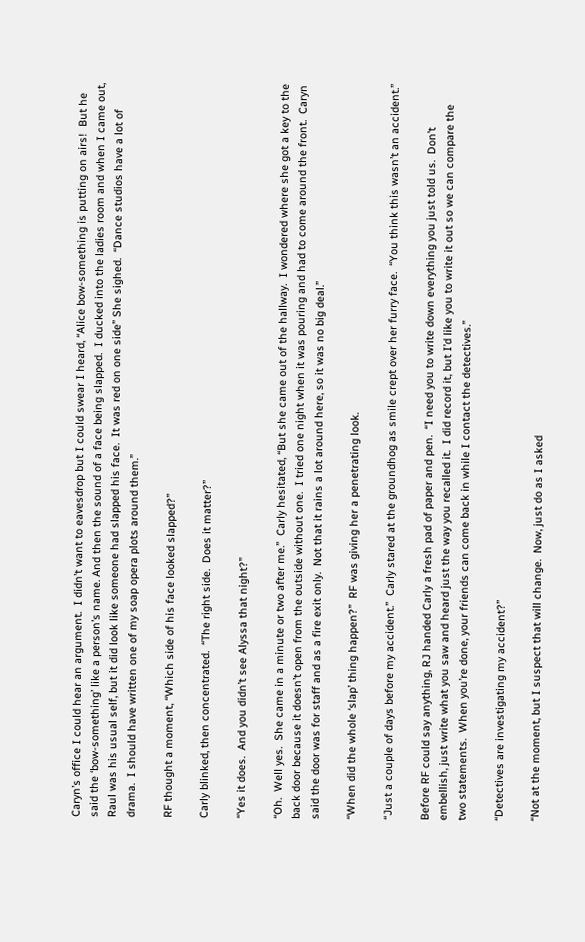Caryn’s office I could hear an argument.  I didn’t want to eavesdrop but I could swear I heard, “Alice bow-something is putting on airs!  But he said the ‘bow-something’ like a person’s name. And then the sound of a face being slapped.  I ducked into the ladies room and when I came out, Raul was his usual self, but it did look like someone had slapped his face.  It was red on one side” She sighed.  “Dance studios have a lot of drama.  I should have written one of my soap opera plots around them.”

RF thought a moment, “Which side of his face looked slapped?”

Carly blinked, then concentrated.  “The right side.  Does it matter?”

“Yes it does.  And you didn’t see Alyssa that night?”

“Oh.  Well yes.  She came in a minute or two after me.”  Carly hesitated, “But she came out of the hallway.  I wondered where she got a key to the back door because it doesn’t open from the outside without one.  I tried one night when it was pouring and had to come around the front.  Caryn said the door was for staff and as a fire exit only.  Not that it rains a lot around here, so it was no big deal.”

“When did the whole ‘slap’ thing happen?”  RF was giving her a penetrating look.

“Just a couple of days before my accident.”  Carly stared at the groundhog as smile crept over her furry face.  “You think this wasn’t an accident.”

Before RF could say anything, RJ handed Carly a fresh pad of paper and pen.  “I need you to write down everything you just told us.  Don’t embellish, just write what you saw and heard just the way you recalled it.  I did record it, but I’d like you to write it out so we can compare the two statements.  When you’re done, your friends can come back in while I contact the detectives.”

“Detectives are investigating my accident?”

“Not at the moment, but I suspect that will change.  Now, just do as I asked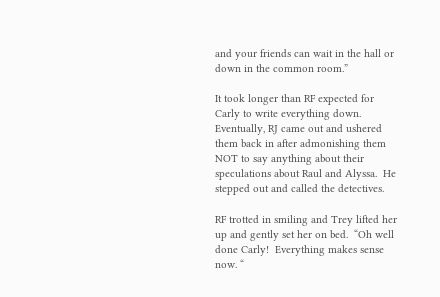and your friends can wait in the hall or down in the common room.”

It took longer than RF expected for Carly to write everything down.  Eventually, RJ came out and ushered them back in after admonishing them NOT to say anything about their speculations about Raul and Alyssa.  He stepped out and called the detectives.

RF trotted in smiling and Trey lifted her up and gently set her on bed.  “Oh well done Carly!  Everything makes sense now. “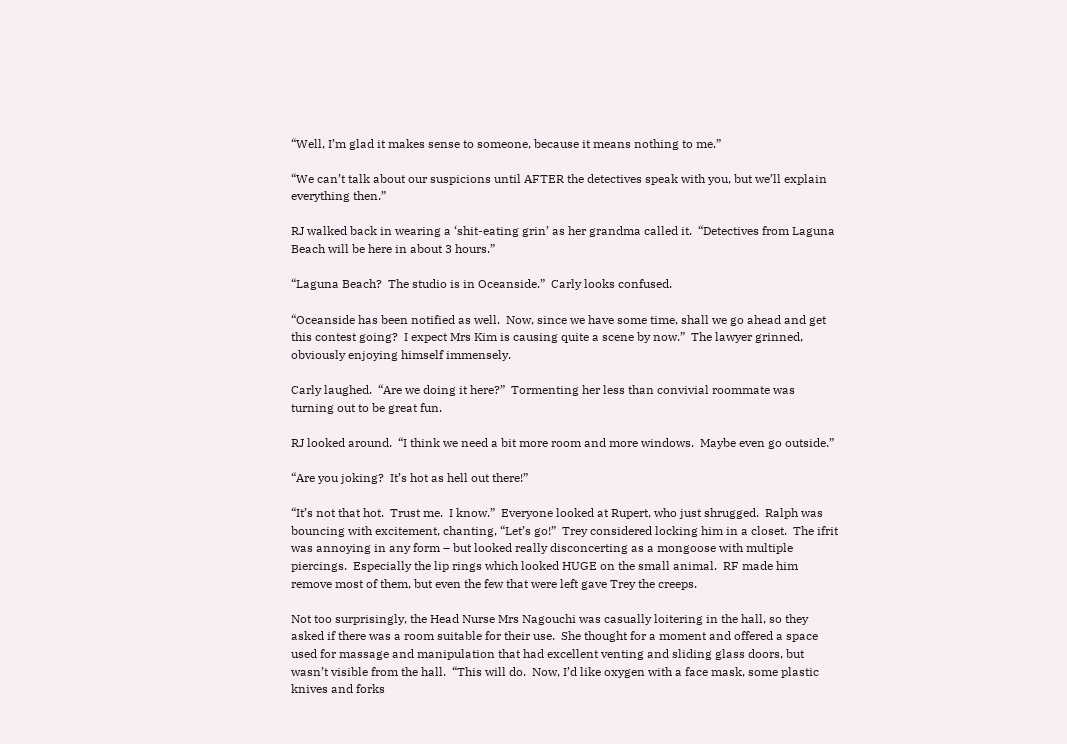“Well, I’m glad it makes sense to someone, because it means nothing to me.”

“We can’t talk about our suspicions until AFTER the detectives speak with you, but we’ll explain everything then.”

RJ walked back in wearing a ‘shit-eating grin’ as her grandma called it.  “Detectives from Laguna Beach will be here in about 3 hours.”

“Laguna Beach?  The studio is in Oceanside.”  Carly looks confused.

“Oceanside has been notified as well.  Now, since we have some time, shall we go ahead and get this contest going?  I expect Mrs Kim is causing quite a scene by now.”  The lawyer grinned, obviously enjoying himself immensely.

Carly laughed.  “Are we doing it here?”  Tormenting her less than convivial roommate was turning out to be great fun.

RJ looked around.  “I think we need a bit more room and more windows.  Maybe even go outside.”

“Are you joking?  It’s hot as hell out there!”

“It’s not that hot.  Trust me.  I know.”  Everyone looked at Rupert, who just shrugged.  Ralph was bouncing with excitement, chanting, “Let’s go!”  Trey considered locking him in a closet.  The ifrit was annoying in any form – but looked really disconcerting as a mongoose with multiple piercings.  Especially the lip rings which looked HUGE on the small animal.  RF made him remove most of them, but even the few that were left gave Trey the creeps.

Not too surprisingly, the Head Nurse Mrs Nagouchi was casually loitering in the hall, so they asked if there was a room suitable for their use.  She thought for a moment and offered a space used for massage and manipulation that had excellent venting and sliding glass doors, but wasn’t visible from the hall.  “This will do.  Now, I’d like oxygen with a face mask, some plastic knives and forks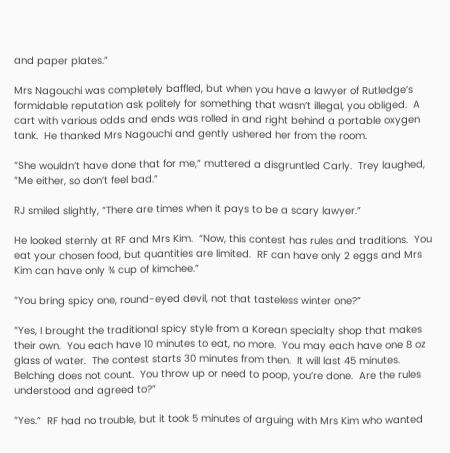and paper plates.”

Mrs Nagouchi was completely baffled, but when you have a lawyer of Rutledge’s formidable reputation ask politely for something that wasn’t illegal, you obliged.  A cart with various odds and ends was rolled in and right behind a portable oxygen tank.  He thanked Mrs Nagouchi and gently ushered her from the room.

“She wouldn’t have done that for me,” muttered a disgruntled Carly.  Trey laughed, “Me either, so don’t feel bad.”

RJ smiled slightly, “There are times when it pays to be a scary lawyer.”

He looked sternly at RF and Mrs Kim.  “Now, this contest has rules and traditions.  You eat your chosen food, but quantities are limited.  RF can have only 2 eggs and Mrs Kim can have only ¾ cup of kimchee.”

“You bring spicy one, round-eyed devil, not that tasteless winter one?”

“Yes, I brought the traditional spicy style from a Korean specialty shop that makes their own.  You each have 10 minutes to eat, no more.  You may each have one 8 oz glass of water.  The contest starts 30 minutes from then.  It will last 45 minutes.  Belching does not count.  You throw up or need to poop, you’re done.  Are the rules understood and agreed to?”

“Yes.”  RF had no trouble, but it took 5 minutes of arguing with Mrs Kim who wanted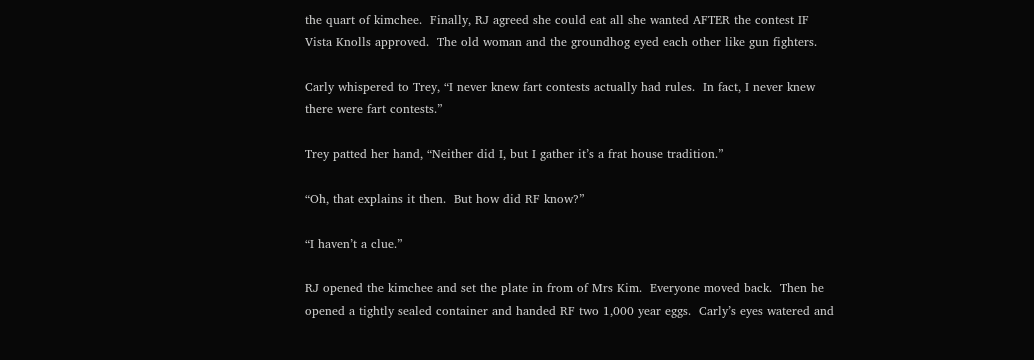the quart of kimchee.  Finally, RJ agreed she could eat all she wanted AFTER the contest IF Vista Knolls approved.  The old woman and the groundhog eyed each other like gun fighters.

Carly whispered to Trey, “I never knew fart contests actually had rules.  In fact, I never knew there were fart contests.”

Trey patted her hand, “Neither did I, but I gather it’s a frat house tradition.”

“Oh, that explains it then.  But how did RF know?”

“I haven’t a clue.”

RJ opened the kimchee and set the plate in from of Mrs Kim.  Everyone moved back.  Then he opened a tightly sealed container and handed RF two 1,000 year eggs.  Carly’s eyes watered and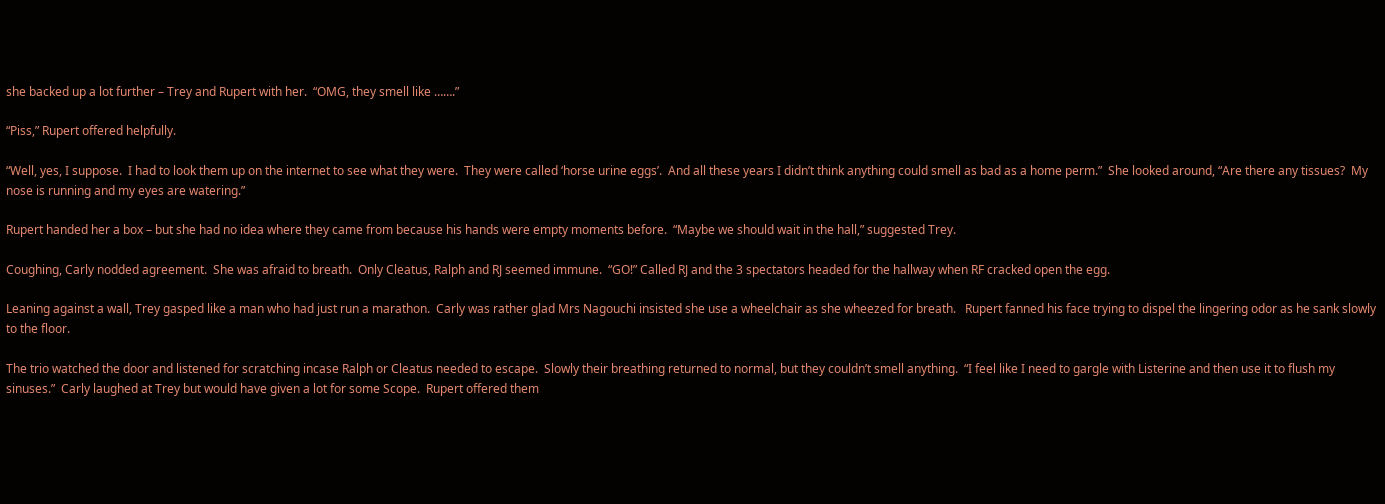she backed up a lot further – Trey and Rupert with her.  “OMG, they smell like …….”

“Piss,” Rupert offered helpfully.

“Well, yes, I suppose.  I had to look them up on the internet to see what they were.  They were called ‘horse urine eggs’.  And all these years I didn’t think anything could smell as bad as a home perm.”  She looked around, “Are there any tissues?  My nose is running and my eyes are watering.”

Rupert handed her a box – but she had no idea where they came from because his hands were empty moments before.  “Maybe we should wait in the hall,” suggested Trey.

Coughing, Carly nodded agreement.  She was afraid to breath.  Only Cleatus, Ralph and RJ seemed immune.  “GO!” Called RJ and the 3 spectators headed for the hallway when RF cracked open the egg.

Leaning against a wall, Trey gasped like a man who had just run a marathon.  Carly was rather glad Mrs Nagouchi insisted she use a wheelchair as she wheezed for breath.   Rupert fanned his face trying to dispel the lingering odor as he sank slowly to the floor.

The trio watched the door and listened for scratching incase Ralph or Cleatus needed to escape.  Slowly their breathing returned to normal, but they couldn’t smell anything.  “I feel like I need to gargle with Listerine and then use it to flush my sinuses.”  Carly laughed at Trey but would have given a lot for some Scope.  Rupert offered them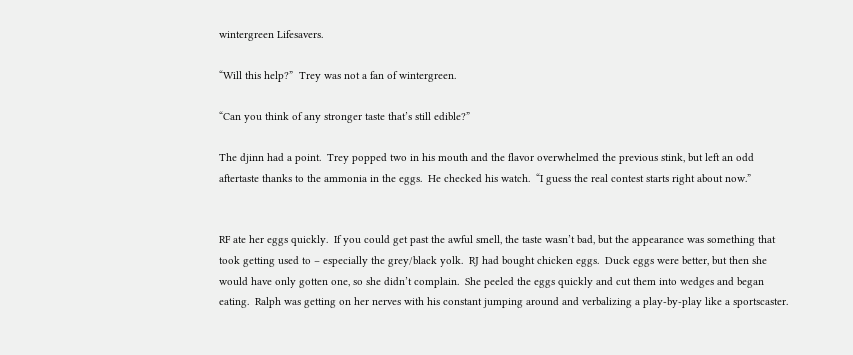wintergreen Lifesavers.

“Will this help?”  Trey was not a fan of wintergreen.

“Can you think of any stronger taste that’s still edible?”

The djinn had a point.  Trey popped two in his mouth and the flavor overwhelmed the previous stink, but left an odd aftertaste thanks to the ammonia in the eggs.  He checked his watch.  “I guess the real contest starts right about now.”


RF ate her eggs quickly.  If you could get past the awful smell, the taste wasn’t bad, but the appearance was something that took getting used to – especially the grey/black yolk.  RJ had bought chicken eggs.  Duck eggs were better, but then she would have only gotten one, so she didn’t complain.  She peeled the eggs quickly and cut them into wedges and began eating.  Ralph was getting on her nerves with his constant jumping around and verbalizing a play-by-play like a sportscaster.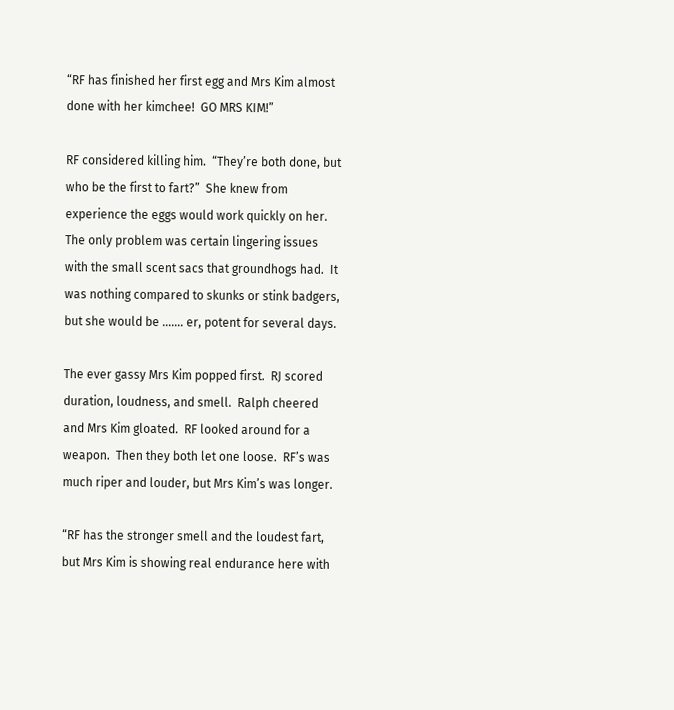“RF has finished her first egg and Mrs Kim almost done with her kimchee!  GO MRS KIM!”

RF considered killing him.  “They’re both done, but who be the first to fart?”  She knew from experience the eggs would work quickly on her.  The only problem was certain lingering issues with the small scent sacs that groundhogs had.  It was nothing compared to skunks or stink badgers, but she would be ……. er, potent for several days.

The ever gassy Mrs Kim popped first.  RJ scored duration, loudness, and smell.  Ralph cheered and Mrs Kim gloated.  RF looked around for a weapon.  Then they both let one loose.  RF’s was much riper and louder, but Mrs Kim’s was longer.

“RF has the stronger smell and the loudest fart, but Mrs Kim is showing real endurance here with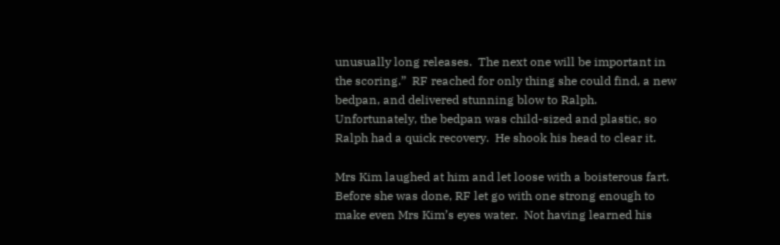unusually long releases.  The next one will be important in the scoring.”  RF reached for only thing she could find, a new bedpan, and delivered stunning blow to Ralph.  Unfortunately, the bedpan was child-sized and plastic, so Ralph had a quick recovery.  He shook his head to clear it.

Mrs Kim laughed at him and let loose with a boisterous fart.  Before she was done, RF let go with one strong enough to make even Mrs Kim’s eyes water.  Not having learned his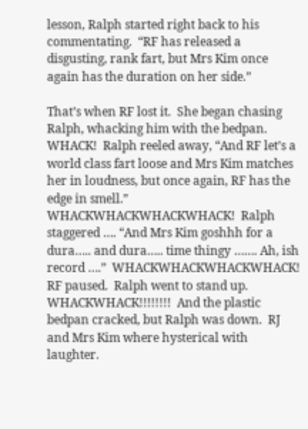lesson, Ralph started right back to his commentating.  “RF has released a disgusting, rank fart, but Mrs Kim once again has the duration on her side.”

That’s when RF lost it.  She began chasing Ralph, whacking him with the bedpan.  WHACK!  Ralph reeled away, “And RF let’s a world class fart loose and Mrs Kim matches her in loudness, but once again, RF has the edge in smell.” WHACKWHACKWHACKWHACK!  Ralph staggered …. “And Mrs Kim goshhh for a dura….. and dura….. time thingy ……. Ah, ish record ….”  WHACKWHACKWHACKWHACK! RF paused.  Ralph went to stand up.  WHACKWHACK!!!!!!!!  And the plastic bedpan cracked, but Ralph was down.  RJ and Mrs Kim where hysterical with laughter.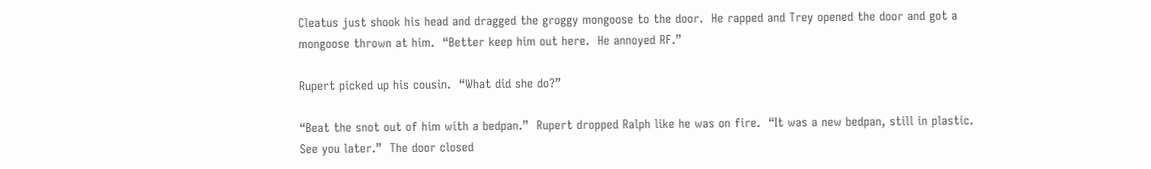Cleatus just shook his head and dragged the groggy mongoose to the door.  He rapped and Trey opened the door and got a mongoose thrown at him.  “Better keep him out here.  He annoyed RF.”

Rupert picked up his cousin.  “What did she do?”

“Beat the snot out of him with a bedpan.”  Rupert dropped Ralph like he was on fire.  “It was a new bedpan, still in plastic.  See you later.”  The door closed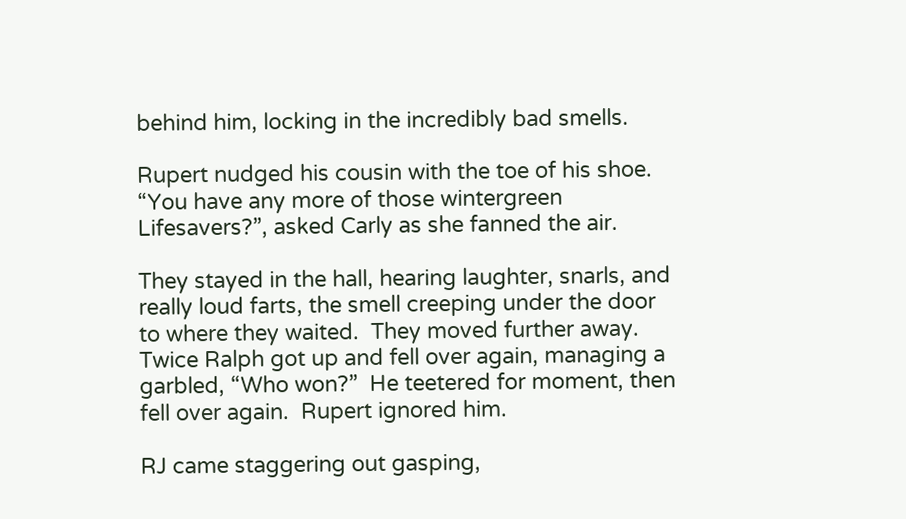behind him, locking in the incredibly bad smells.

Rupert nudged his cousin with the toe of his shoe.  “You have any more of those wintergreen Lifesavers?”, asked Carly as she fanned the air.

They stayed in the hall, hearing laughter, snarls, and really loud farts, the smell creeping under the door to where they waited.  They moved further away.  Twice Ralph got up and fell over again, managing a garbled, “Who won?”  He teetered for moment, then fell over again.  Rupert ignored him.

RJ came staggering out gasping,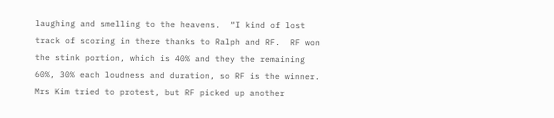laughing and smelling to the heavens.  “I kind of lost track of scoring in there thanks to Ralph and RF.  RF won the stink portion, which is 40% and they the remaining 60%, 30% each loudness and duration, so RF is the winner.  Mrs Kim tried to protest, but RF picked up another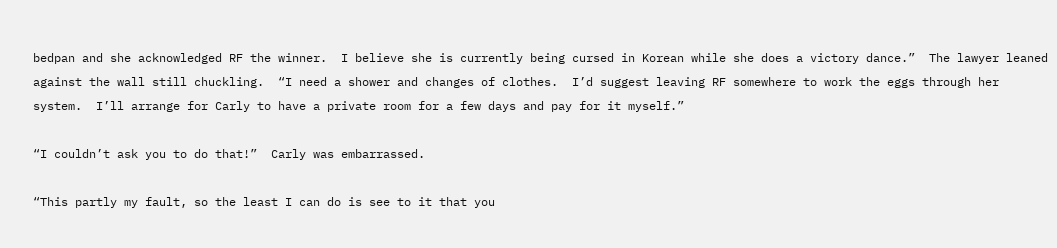bedpan and she acknowledged RF the winner.  I believe she is currently being cursed in Korean while she does a victory dance.”  The lawyer leaned against the wall still chuckling.  “I need a shower and changes of clothes.  I’d suggest leaving RF somewhere to work the eggs through her system.  I’ll arrange for Carly to have a private room for a few days and pay for it myself.”

“I couldn’t ask you to do that!”  Carly was embarrassed.

“This partly my fault, so the least I can do is see to it that you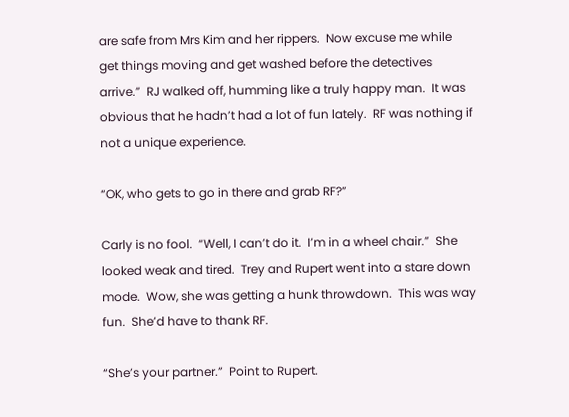are safe from Mrs Kim and her rippers.  Now excuse me while get things moving and get washed before the detectives arrive.”  RJ walked off, humming like a truly happy man.  It was obvious that he hadn’t had a lot of fun lately.  RF was nothing if not a unique experience.

“OK, who gets to go in there and grab RF?”

Carly is no fool.  “Well, I can’t do it.  I’m in a wheel chair.”  She looked weak and tired.  Trey and Rupert went into a stare down mode.  Wow, she was getting a hunk throwdown.  This was way fun.  She’d have to thank RF.

“She’s your partner.”  Point to Rupert.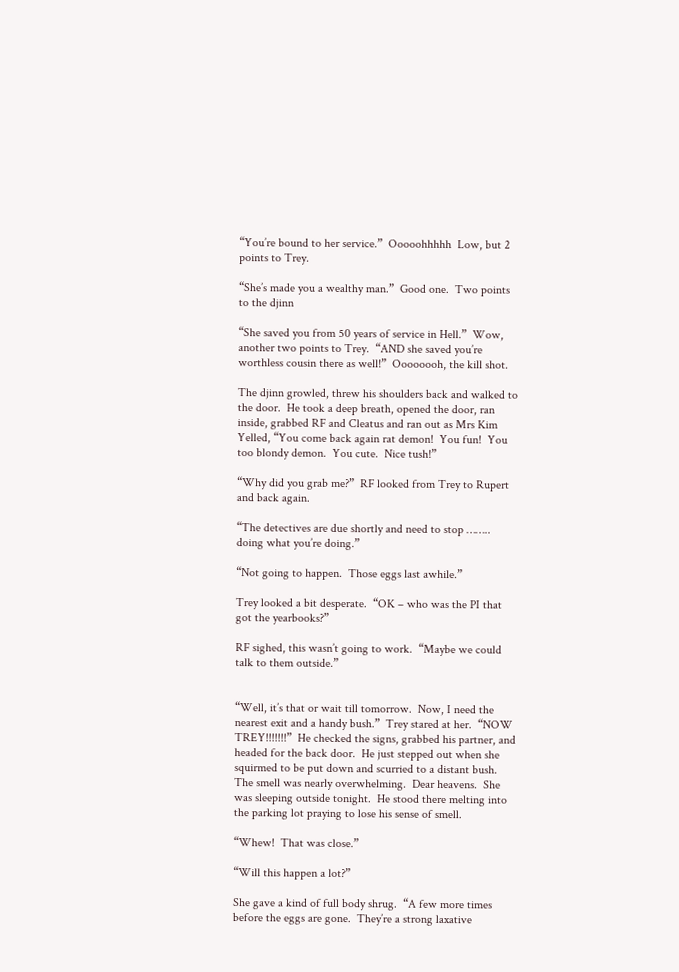“You’re bound to her service.”  Ooooohhhhh  Low, but 2 points to Trey.

“She’s made you a wealthy man.”  Good one.  Two points to the djinn

“She saved you from 50 years of service in Hell.”  Wow, another two points to Trey.  “AND she saved you’re worthless cousin there as well!”  Oooooooh, the kill shot.

The djinn growled, threw his shoulders back and walked to the door.  He took a deep breath, opened the door, ran inside, grabbed RF and Cleatus and ran out as Mrs Kim Yelled, “You come back again rat demon!  You fun!  You too blondy demon.  You cute.  Nice tush!”

“Why did you grab me?”  RF looked from Trey to Rupert and back again.

“The detectives are due shortly and need to stop …….. doing what you’re doing.”

“Not going to happen.  Those eggs last awhile.”

Trey looked a bit desperate.  “OK – who was the PI that got the yearbooks?”

RF sighed, this wasn’t going to work.  “Maybe we could talk to them outside.”


“Well, it’s that or wait till tomorrow.  Now, I need the nearest exit and a handy bush.”  Trey stared at her.  “NOW TREY!!!!!!!”  He checked the signs, grabbed his partner, and headed for the back door.  He just stepped out when she squirmed to be put down and scurried to a distant bush.  The smell was nearly overwhelming.  Dear heavens.  She was sleeping outside tonight.  He stood there melting into the parking lot praying to lose his sense of smell.

“Whew!  That was close.”

“Will this happen a lot?”

She gave a kind of full body shrug.  “A few more times before the eggs are gone.  They’re a strong laxative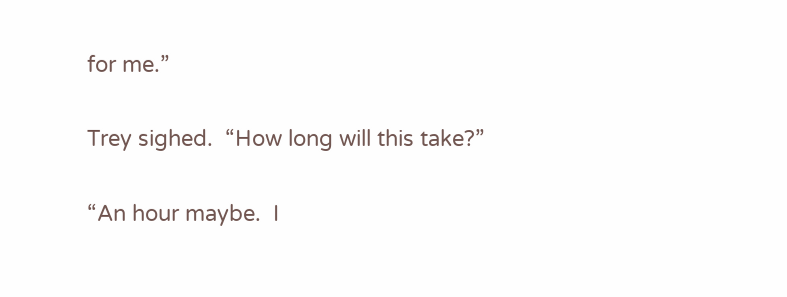for me.”

Trey sighed.  “How long will this take?”

“An hour maybe.  I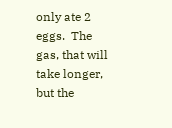only ate 2 eggs.  The gas, that will take longer, but the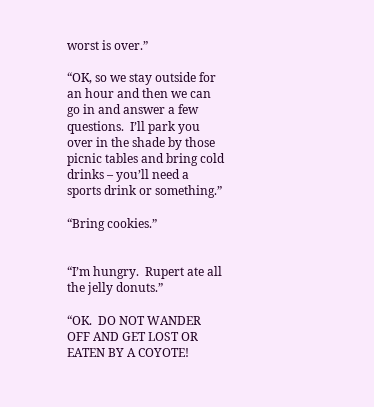worst is over.”

“OK, so we stay outside for an hour and then we can go in and answer a few questions.  I’ll park you over in the shade by those picnic tables and bring cold drinks – you’ll need a sports drink or something.”

“Bring cookies.”


“I’m hungry.  Rupert ate all the jelly donuts.”

“OK.  DO NOT WANDER OFF AND GET LOST OR EATEN BY A COYOTE!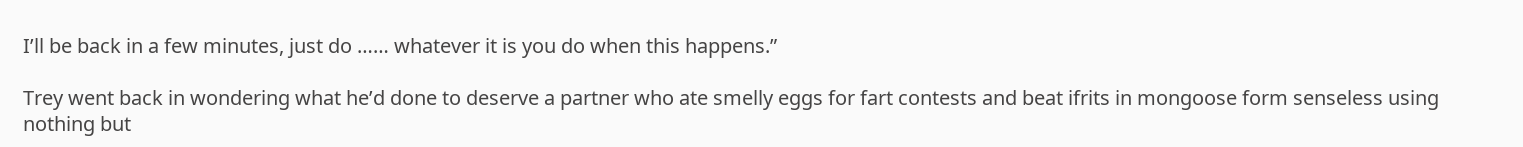I’ll be back in a few minutes, just do …… whatever it is you do when this happens.”

Trey went back in wondering what he’d done to deserve a partner who ate smelly eggs for fart contests and beat ifrits in mongoose form senseless using nothing but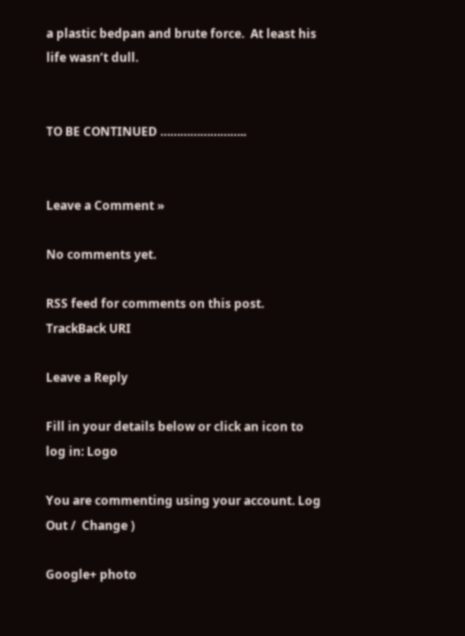a plastic bedpan and brute force.  At least his life wasn’t dull.


TO BE CONTINUED ……………………..


Leave a Comment »

No comments yet.

RSS feed for comments on this post. TrackBack URI

Leave a Reply

Fill in your details below or click an icon to log in: Logo

You are commenting using your account. Log Out /  Change )

Google+ photo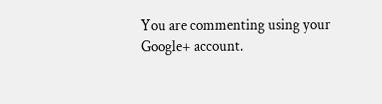You are commenting using your Google+ account.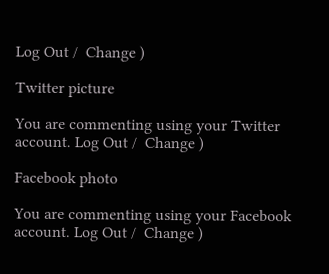Log Out /  Change )

Twitter picture

You are commenting using your Twitter account. Log Out /  Change )

Facebook photo

You are commenting using your Facebook account. Log Out /  Change )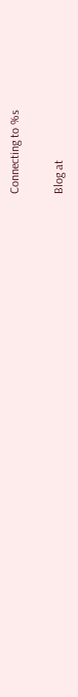Connecting to %s

Blog at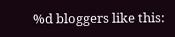%d bloggers like this: